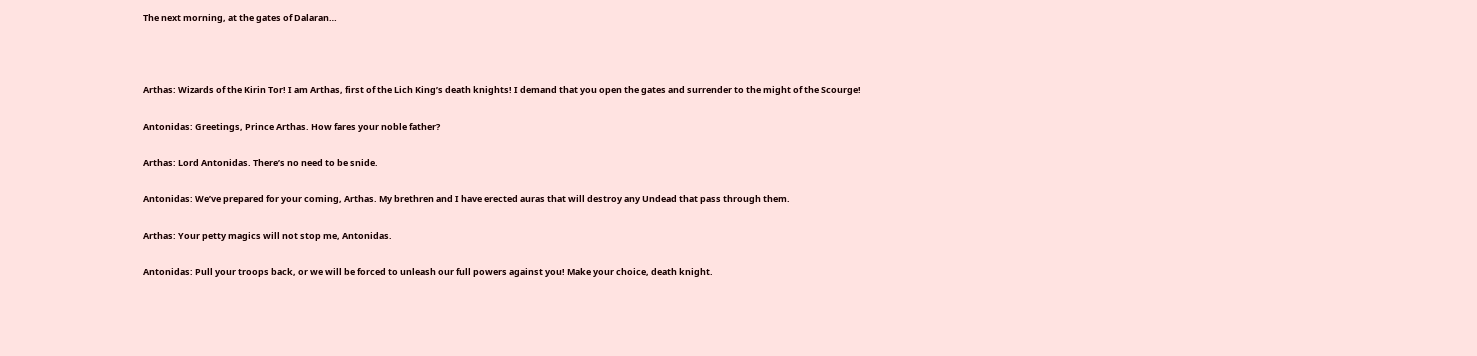The next morning, at the gates of Dalaran…



Arthas: Wizards of the Kirin Tor! I am Arthas, first of the Lich King’s death knights! I demand that you open the gates and surrender to the might of the Scourge!

Antonidas: Greetings, Prince Arthas. How fares your noble father?

Arthas: Lord Antonidas. There’s no need to be snide.

Antonidas: We’ve prepared for your coming, Arthas. My brethren and I have erected auras that will destroy any Undead that pass through them.

Arthas: Your petty magics will not stop me, Antonidas.

Antonidas: Pull your troops back, or we will be forced to unleash our full powers against you! Make your choice, death knight.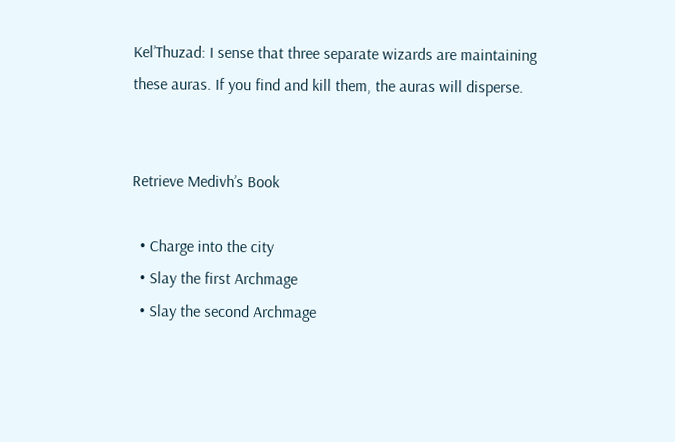Kel’Thuzad: I sense that three separate wizards are maintaining these auras. If you find and kill them, the auras will disperse.


Retrieve Medivh’s Book

  • Charge into the city
  • Slay the first Archmage
  • Slay the second Archmage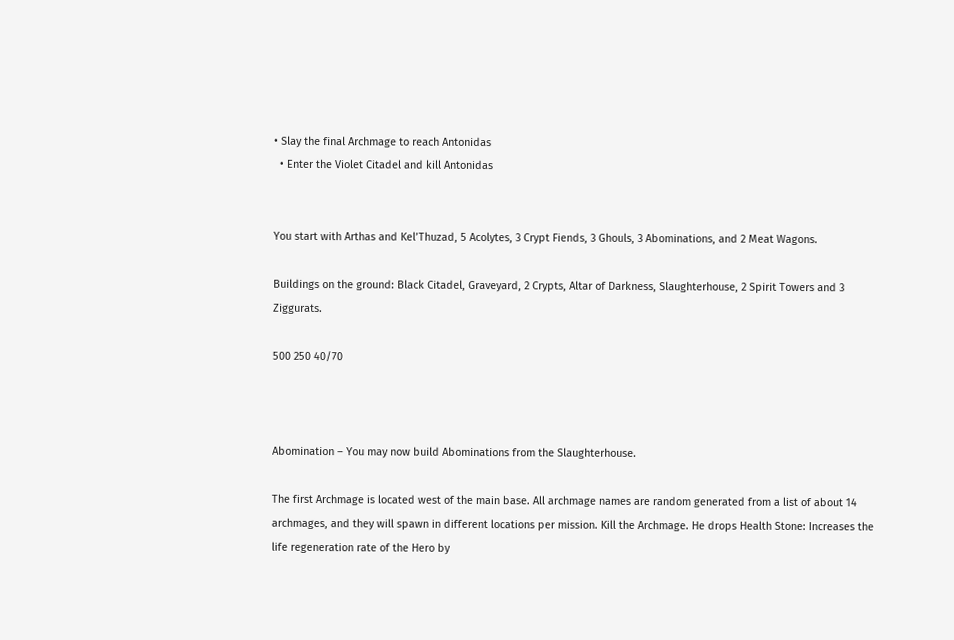• Slay the final Archmage to reach Antonidas
  • Enter the Violet Citadel and kill Antonidas


You start with Arthas and Kel’Thuzad, 5 Acolytes, 3 Crypt Fiends, 3 Ghouls, 3 Abominations, and 2 Meat Wagons.

Buildings on the ground: Black Citadel, Graveyard, 2 Crypts, Altar of Darkness, Slaughterhouse, 2 Spirit Towers and 3 Ziggurats.

500 250 40/70



Abomination – You may now build Abominations from the Slaughterhouse.

The first Archmage is located west of the main base. All archmage names are random generated from a list of about 14 archmages, and they will spawn in different locations per mission. Kill the Archmage. He drops Health Stone: Increases the life regeneration rate of the Hero by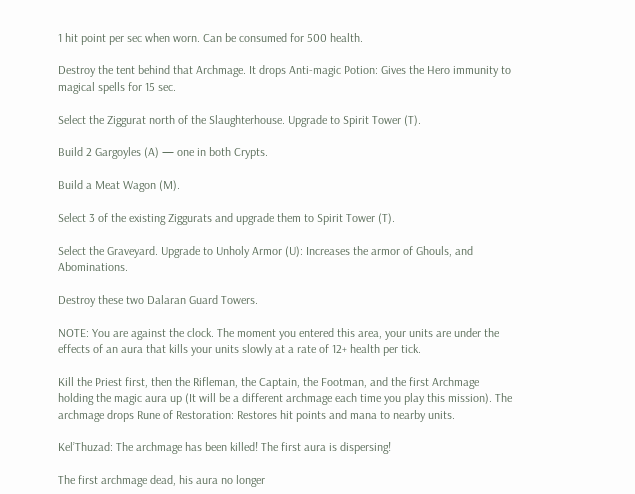1 hit point per sec when worn. Can be consumed for 500 health.

Destroy the tent behind that Archmage. It drops Anti-magic Potion: Gives the Hero immunity to magical spells for 15 sec.

Select the Ziggurat north of the Slaughterhouse. Upgrade to Spirit Tower (T).

Build 2 Gargoyles (A) — one in both Crypts.

Build a Meat Wagon (M).

Select 3 of the existing Ziggurats and upgrade them to Spirit Tower (T).

Select the Graveyard. Upgrade to Unholy Armor (U): Increases the armor of Ghouls, and Abominations.

Destroy these two Dalaran Guard Towers.

NOTE: You are against the clock. The moment you entered this area, your units are under the effects of an aura that kills your units slowly at a rate of 12+ health per tick.

Kill the Priest first, then the Rifleman, the Captain, the Footman, and the first Archmage holding the magic aura up (It will be a different archmage each time you play this mission). The archmage drops Rune of Restoration: Restores hit points and mana to nearby units.

Kel’Thuzad: The archmage has been killed! The first aura is dispersing!

The first archmage dead, his aura no longer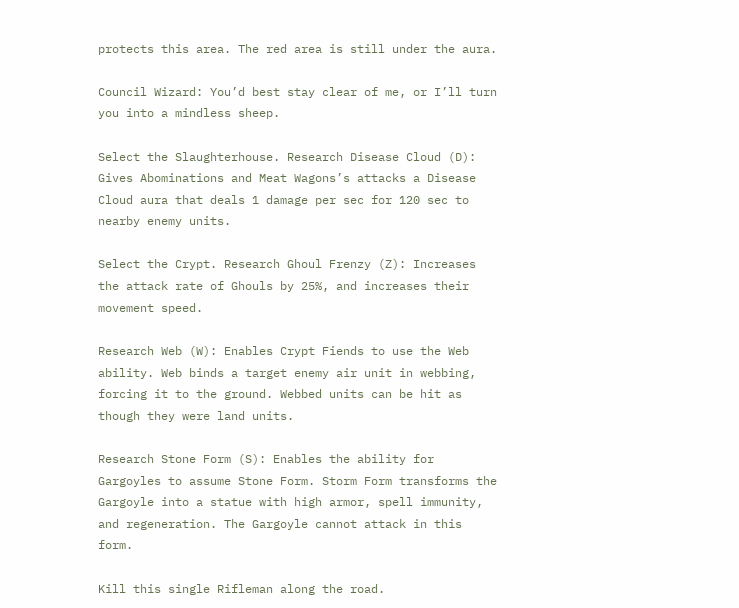protects this area. The red area is still under the aura.

Council Wizard: You’d best stay clear of me, or I’ll turn you into a mindless sheep.

Select the Slaughterhouse. Research Disease Cloud (D): Gives Abominations and Meat Wagons’s attacks a Disease Cloud aura that deals 1 damage per sec for 120 sec to nearby enemy units.

Select the Crypt. Research Ghoul Frenzy (Z): Increases the attack rate of Ghouls by 25%, and increases their movement speed.

Research Web (W): Enables Crypt Fiends to use the Web ability. Web binds a target enemy air unit in webbing, forcing it to the ground. Webbed units can be hit as though they were land units.

Research Stone Form (S): Enables the ability for Gargoyles to assume Stone Form. Storm Form transforms the Gargoyle into a statue with high armor, spell immunity, and regeneration. The Gargoyle cannot attack in this form.

Kill this single Rifleman along the road.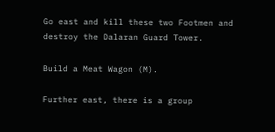Go east and kill these two Footmen and destroy the Dalaran Guard Tower.

Build a Meat Wagon (M).

Further east, there is a group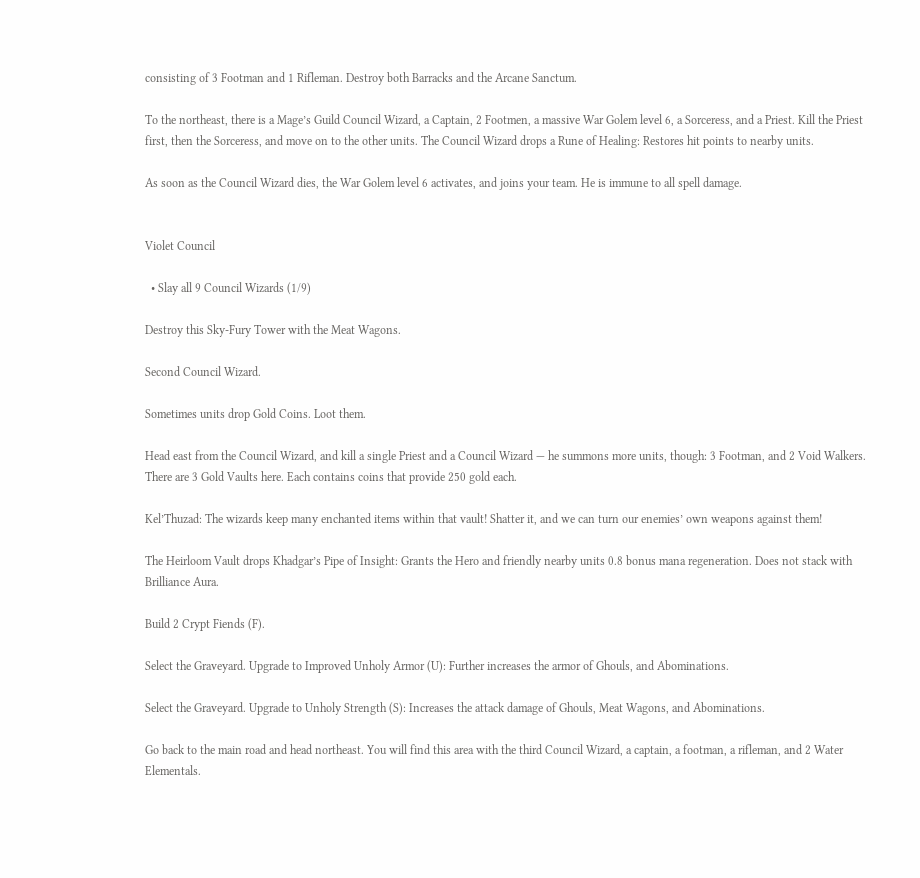consisting of 3 Footman and 1 Rifleman. Destroy both Barracks and the Arcane Sanctum.

To the northeast, there is a Mage’s Guild Council Wizard, a Captain, 2 Footmen, a massive War Golem level 6, a Sorceress, and a Priest. Kill the Priest first, then the Sorceress, and move on to the other units. The Council Wizard drops a Rune of Healing: Restores hit points to nearby units.

As soon as the Council Wizard dies, the War Golem level 6 activates, and joins your team. He is immune to all spell damage.


Violet Council

  • Slay all 9 Council Wizards (1/9)

Destroy this Sky-Fury Tower with the Meat Wagons.

Second Council Wizard.

Sometimes units drop Gold Coins. Loot them.

Head east from the Council Wizard, and kill a single Priest and a Council Wizard — he summons more units, though: 3 Footman, and 2 Void Walkers. There are 3 Gold Vaults here. Each contains coins that provide 250 gold each.

Kel’Thuzad: The wizards keep many enchanted items within that vault! Shatter it, and we can turn our enemies’ own weapons against them!

The Heirloom Vault drops Khadgar’s Pipe of Insight: Grants the Hero and friendly nearby units 0.8 bonus mana regeneration. Does not stack with Brilliance Aura.

Build 2 Crypt Fiends (F).

Select the Graveyard. Upgrade to Improved Unholy Armor (U): Further increases the armor of Ghouls, and Abominations.

Select the Graveyard. Upgrade to Unholy Strength (S): Increases the attack damage of Ghouls, Meat Wagons, and Abominations.

Go back to the main road and head northeast. You will find this area with the third Council Wizard, a captain, a footman, a rifleman, and 2 Water Elementals.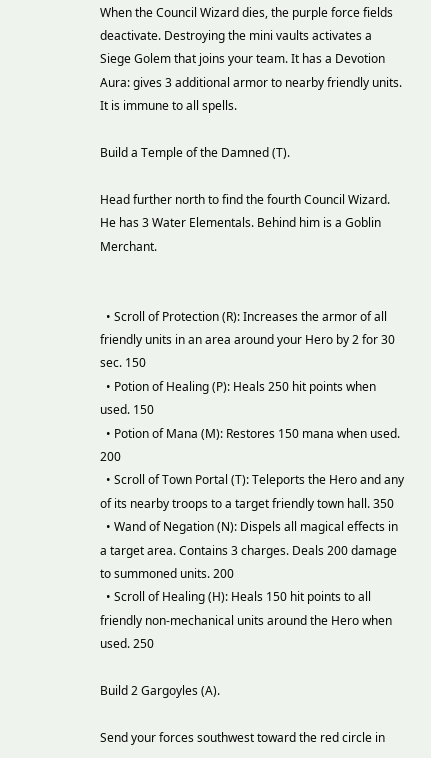When the Council Wizard dies, the purple force fields deactivate. Destroying the mini vaults activates a Siege Golem that joins your team. It has a Devotion Aura: gives 3 additional armor to nearby friendly units. It is immune to all spells.

Build a Temple of the Damned (T).

Head further north to find the fourth Council Wizard. He has 3 Water Elementals. Behind him is a Goblin Merchant.


  • Scroll of Protection (R): Increases the armor of all friendly units in an area around your Hero by 2 for 30 sec. 150
  • Potion of Healing (P): Heals 250 hit points when used. 150
  • Potion of Mana (M): Restores 150 mana when used. 200
  • Scroll of Town Portal (T): Teleports the Hero and any of its nearby troops to a target friendly town hall. 350
  • Wand of Negation (N): Dispels all magical effects in a target area. Contains 3 charges. Deals 200 damage to summoned units. 200
  • Scroll of Healing (H): Heals 150 hit points to all friendly non-mechanical units around the Hero when used. 250

Build 2 Gargoyles (A).

Send your forces southwest toward the red circle in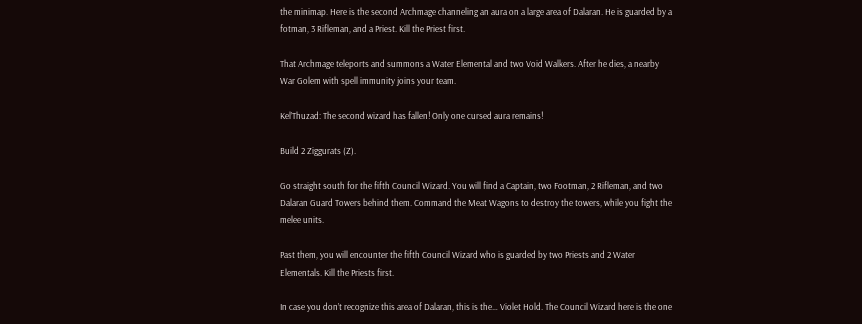the minimap. Here is the second Archmage channeling an aura on a large area of Dalaran. He is guarded by a fotman, 3 Rifleman, and a Priest. Kill the Priest first.

That Archmage teleports and summons a Water Elemental and two Void Walkers. After he dies, a nearby War Golem with spell immunity joins your team.

Kel’Thuzad: The second wizard has fallen! Only one cursed aura remains!

Build 2 Ziggurats (Z).

Go straight south for the fifth Council Wizard. You will find a Captain, two Footman, 2 Rifleman, and two Dalaran Guard Towers behind them. Command the Meat Wagons to destroy the towers, while you fight the melee units.

Past them, you will encounter the fifth Council Wizard who is guarded by two Priests and 2 Water Elementals. Kill the Priests first.

In case you don’t recognize this area of Dalaran, this is the… Violet Hold. The Council Wizard here is the one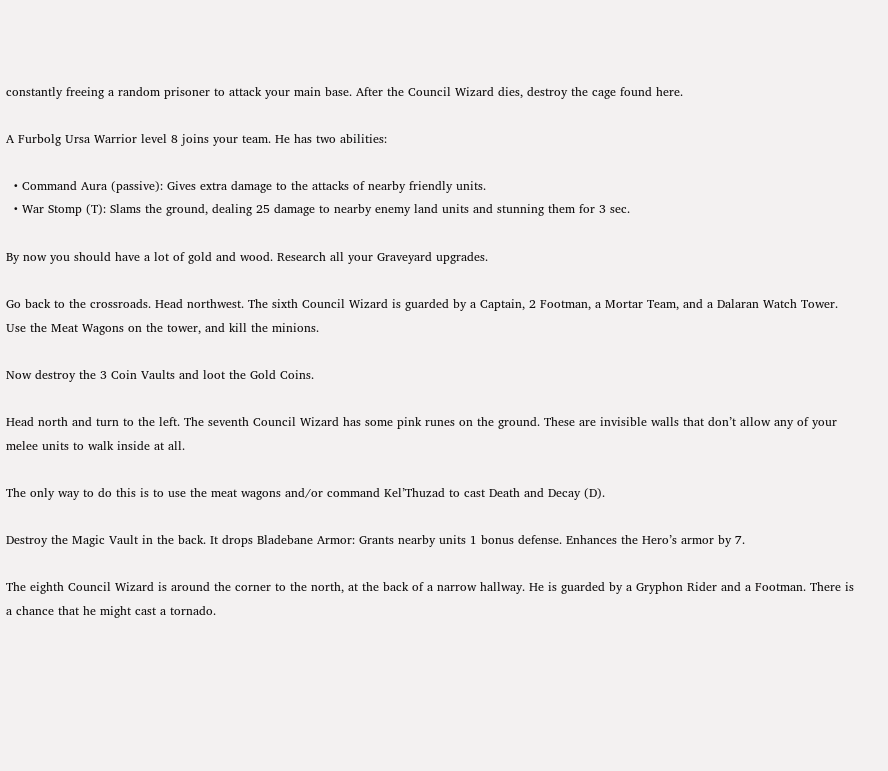constantly freeing a random prisoner to attack your main base. After the Council Wizard dies, destroy the cage found here.

A Furbolg Ursa Warrior level 8 joins your team. He has two abilities:

  • Command Aura (passive): Gives extra damage to the attacks of nearby friendly units.
  • War Stomp (T): Slams the ground, dealing 25 damage to nearby enemy land units and stunning them for 3 sec.

By now you should have a lot of gold and wood. Research all your Graveyard upgrades.

Go back to the crossroads. Head northwest. The sixth Council Wizard is guarded by a Captain, 2 Footman, a Mortar Team, and a Dalaran Watch Tower. Use the Meat Wagons on the tower, and kill the minions.

Now destroy the 3 Coin Vaults and loot the Gold Coins.

Head north and turn to the left. The seventh Council Wizard has some pink runes on the ground. These are invisible walls that don’t allow any of your melee units to walk inside at all.

The only way to do this is to use the meat wagons and/or command Kel’Thuzad to cast Death and Decay (D).

Destroy the Magic Vault in the back. It drops Bladebane Armor: Grants nearby units 1 bonus defense. Enhances the Hero’s armor by 7.

The eighth Council Wizard is around the corner to the north, at the back of a narrow hallway. He is guarded by a Gryphon Rider and a Footman. There is a chance that he might cast a tornado.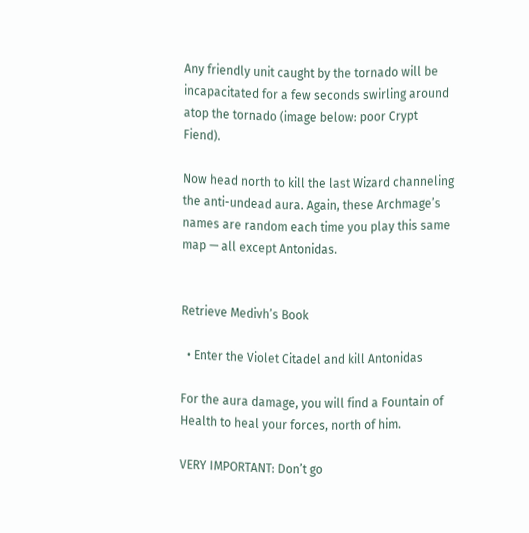Any friendly unit caught by the tornado will be incapacitated for a few seconds swirling around atop the tornado (image below: poor Crypt Fiend).

Now head north to kill the last Wizard channeling the anti-undead aura. Again, these Archmage’s names are random each time you play this same map — all except Antonidas.


Retrieve Medivh’s Book

  • Enter the Violet Citadel and kill Antonidas

For the aura damage, you will find a Fountain of Health to heal your forces, north of him.

VERY IMPORTANT: Don’t go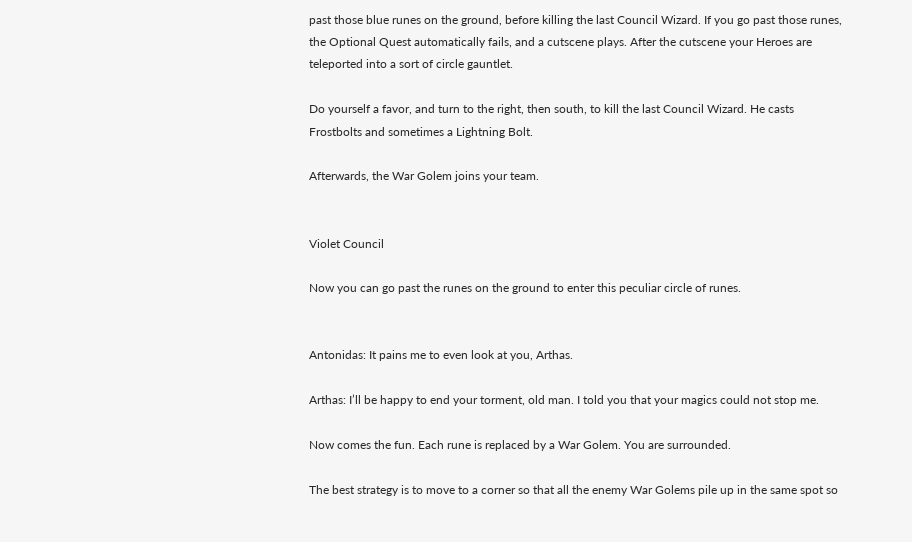past those blue runes on the ground, before killing the last Council Wizard. If you go past those runes, the Optional Quest automatically fails, and a cutscene plays. After the cutscene your Heroes are teleported into a sort of circle gauntlet.

Do yourself a favor, and turn to the right, then south, to kill the last Council Wizard. He casts Frostbolts and sometimes a Lightning Bolt.

Afterwards, the War Golem joins your team.


Violet Council

Now you can go past the runes on the ground to enter this peculiar circle of runes.


Antonidas: It pains me to even look at you, Arthas.

Arthas: I’ll be happy to end your torment, old man. I told you that your magics could not stop me.

Now comes the fun. Each rune is replaced by a War Golem. You are surrounded.

The best strategy is to move to a corner so that all the enemy War Golems pile up in the same spot so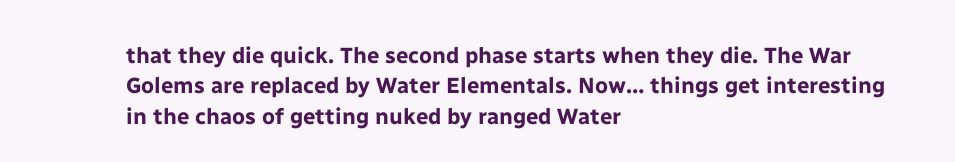that they die quick. The second phase starts when they die. The War Golems are replaced by Water Elementals. Now… things get interesting in the chaos of getting nuked by ranged Water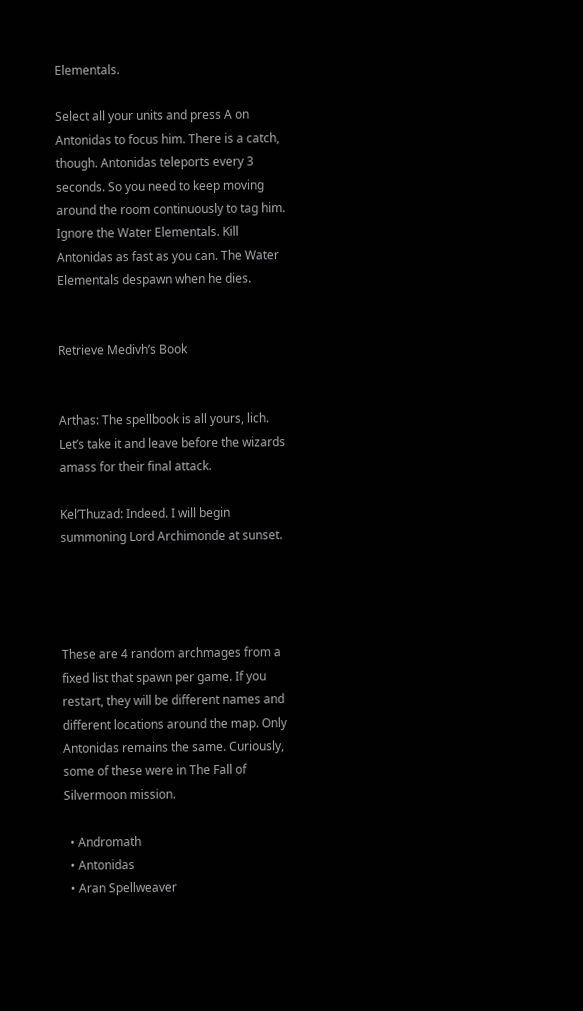Elementals.

Select all your units and press A on Antonidas to focus him. There is a catch, though. Antonidas teleports every 3 seconds. So you need to keep moving around the room continuously to tag him. Ignore the Water Elementals. Kill Antonidas as fast as you can. The Water Elementals despawn when he dies.


Retrieve Medivh’s Book


Arthas: The spellbook is all yours, lich. Let’s take it and leave before the wizards amass for their final attack.

Kel’Thuzad: Indeed. I will begin summoning Lord Archimonde at sunset.




These are 4 random archmages from a fixed list that spawn per game. If you restart, they will be different names and different locations around the map. Only Antonidas remains the same. Curiously, some of these were in The Fall of Silvermoon mission.

  • Andromath
  • Antonidas
  • Aran Spellweaver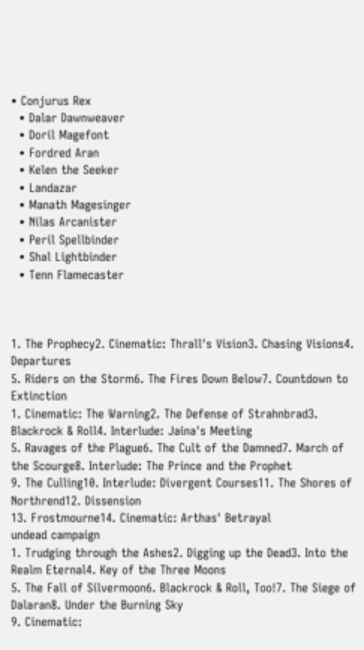• Conjurus Rex
  • Dalar Dawnweaver
  • Doril Magefont
  • Fordred Aran
  • Kelen the Seeker
  • Landazar
  • Manath Magesinger
  • Nilas Arcanister
  • Peril Spellbinder
  • Shal Lightbinder
  • Tenn Flamecaster



1. The Prophecy2. Cinematic: Thrall's Vision3. Chasing Visions4. Departures
5. Riders on the Storm6. The Fires Down Below7. Countdown to Extinction
1. Cinematic: The Warning2. The Defense of Strahnbrad3. Blackrock & Roll4. Interlude: Jaina's Meeting
5. Ravages of the Plague6. The Cult of the Damned7. March of the Scourge8. Interlude: The Prince and the Prophet
9. The Culling10. Interlude: Divergent Courses11. The Shores of Northrend12. Dissension
13. Frostmourne14. Cinematic: Arthas' Betrayal
undead campaign
1. Trudging through the Ashes2. Digging up the Dead3. Into the Realm Eternal4. Key of the Three Moons
5. The Fall of Silvermoon6. Blackrock & Roll, Too!7. The Siege of Dalaran8. Under the Burning Sky
9. Cinematic: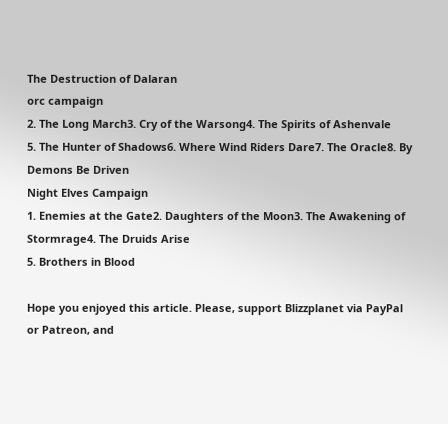The Destruction of Dalaran
orc campaign
2. The Long March3. Cry of the Warsong4. The Spirits of Ashenvale
5. The Hunter of Shadows6. Where Wind Riders Dare7. The Oracle8. By Demons Be Driven
Night Elves Campaign
1. Enemies at the Gate2. Daughters of the Moon3. The Awakening of Stormrage4. The Druids Arise
5. Brothers in Blood

Hope you enjoyed this article. Please, support Blizzplanet via PayPal or Patreon, and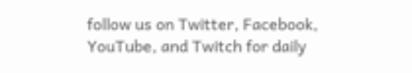follow us on Twitter, Facebook, YouTube, and Twitch for daily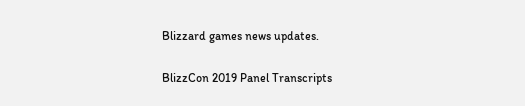Blizzard games news updates.

BlizzCon 2019 Panel Transcripts